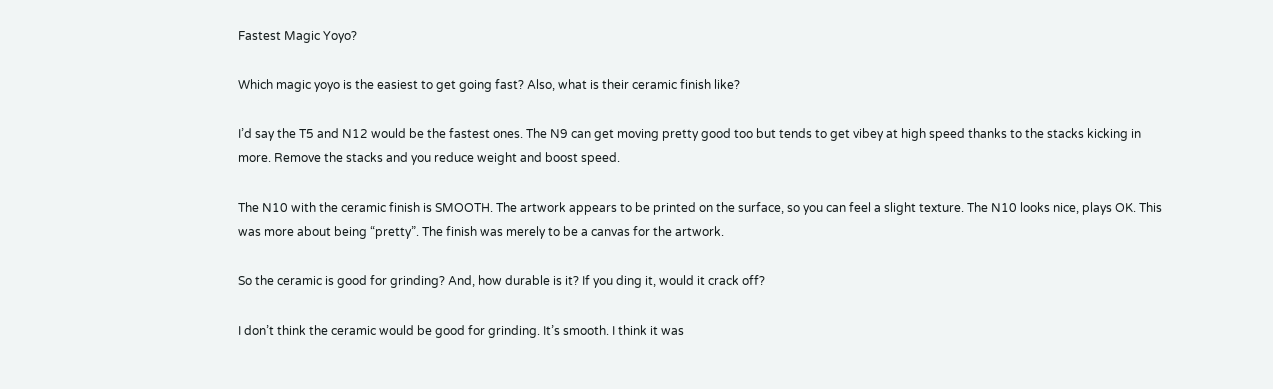Fastest Magic Yoyo?

Which magic yoyo is the easiest to get going fast? Also, what is their ceramic finish like?

I’d say the T5 and N12 would be the fastest ones. The N9 can get moving pretty good too but tends to get vibey at high speed thanks to the stacks kicking in more. Remove the stacks and you reduce weight and boost speed.

The N10 with the ceramic finish is SMOOTH. The artwork appears to be printed on the surface, so you can feel a slight texture. The N10 looks nice, plays OK. This was more about being “pretty”. The finish was merely to be a canvas for the artwork.

So the ceramic is good for grinding? And, how durable is it? If you ding it, would it crack off?

I don’t think the ceramic would be good for grinding. It’s smooth. I think it was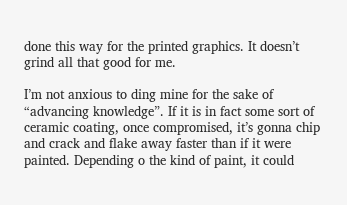done this way for the printed graphics. It doesn’t grind all that good for me.

I’m not anxious to ding mine for the sake of “advancing knowledge”. If it is in fact some sort of ceramic coating, once compromised, it’s gonna chip and crack and flake away faster than if it were painted. Depending o the kind of paint, it could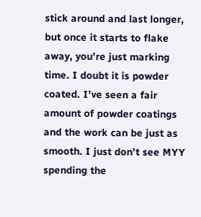stick around and last longer, but once it starts to flake away, you’re just marking time. I doubt it is powder coated. I’ve seen a fair amount of powder coatings and the work can be just as smooth. I just don’t see MYY spending the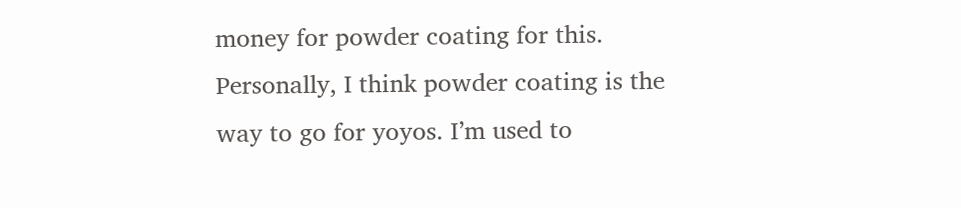money for powder coating for this. Personally, I think powder coating is the way to go for yoyos. I’m used to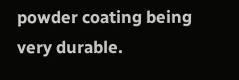powder coating being very durable.